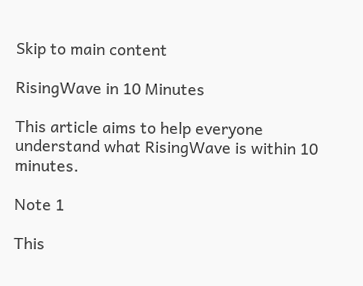Skip to main content

RisingWave in 10 Minutes

This article aims to help everyone understand what RisingWave is within 10 minutes.

Note 1

This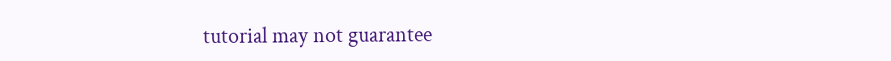tutorial may not guarantee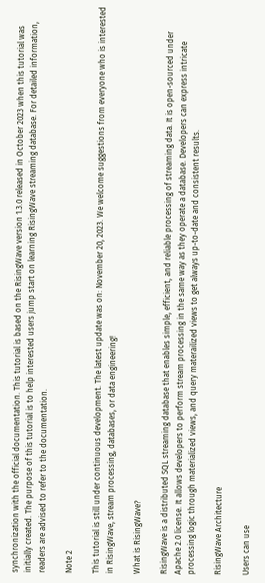synchronization with the official documentation. This tutorial is based on the RisingWave version 1.3.0 released in October 2023 when this tutorial was initially created. The purpose of this tutorial is to help interested users jump start on learning RisingWave streaming database. For detailed information, readers are advised to refer to the documentation.

Note 2

This tutorial is still under continuous development. The latest update was on: November 20, 2023. We welcome suggestions from everyone who is interested in RisingWave, stream processing, databases, or data engineering!

What is RisingWave?

RisingWave is a distributed SQL streaming database that enables simple, efficient, and reliable processing of streaming data. It is open-sourced under Apache 2.0 license. It allows developers to perform stream processing in the same way as they operate a database. Developers can express intricate processing logic through materialized views, and query materailized views to get always up-to-date and consistent results.

RisingWave Architecture

Users can use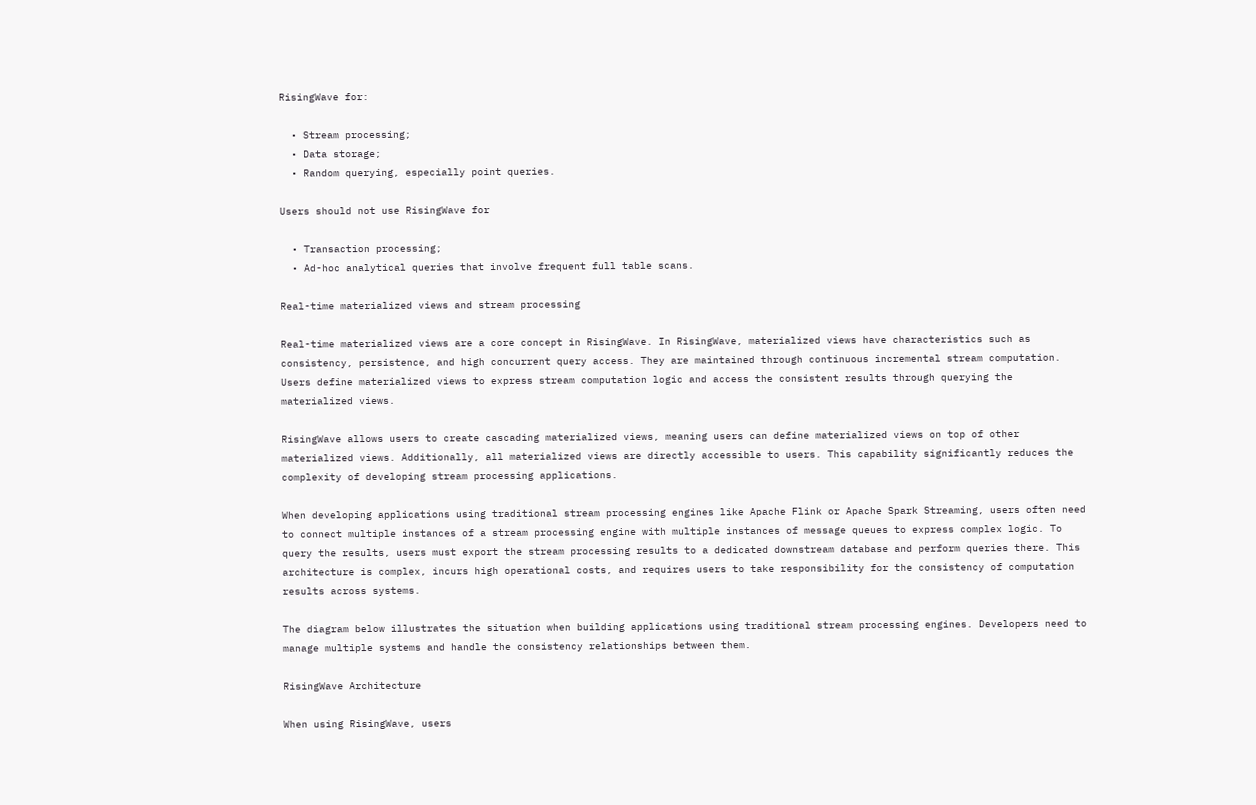RisingWave for:

  • Stream processing;
  • Data storage;
  • Random querying, especially point queries.

Users should not use RisingWave for

  • Transaction processing;
  • Ad-hoc analytical queries that involve frequent full table scans.

Real-time materialized views and stream processing

Real-time materialized views are a core concept in RisingWave. In RisingWave, materialized views have characteristics such as consistency, persistence, and high concurrent query access. They are maintained through continuous incremental stream computation. Users define materialized views to express stream computation logic and access the consistent results through querying the materialized views.

RisingWave allows users to create cascading materialized views, meaning users can define materialized views on top of other materialized views. Additionally, all materialized views are directly accessible to users. This capability significantly reduces the complexity of developing stream processing applications.

When developing applications using traditional stream processing engines like Apache Flink or Apache Spark Streaming, users often need to connect multiple instances of a stream processing engine with multiple instances of message queues to express complex logic. To query the results, users must export the stream processing results to a dedicated downstream database and perform queries there. This architecture is complex, incurs high operational costs, and requires users to take responsibility for the consistency of computation results across systems.

The diagram below illustrates the situation when building applications using traditional stream processing engines. Developers need to manage multiple systems and handle the consistency relationships between them.

RisingWave Architecture

When using RisingWave, users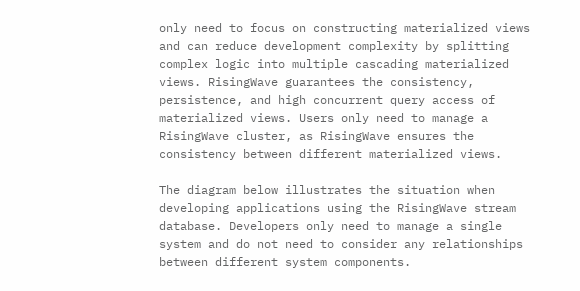only need to focus on constructing materialized views and can reduce development complexity by splitting complex logic into multiple cascading materialized views. RisingWave guarantees the consistency, persistence, and high concurrent query access of materialized views. Users only need to manage a RisingWave cluster, as RisingWave ensures the consistency between different materialized views.

The diagram below illustrates the situation when developing applications using the RisingWave stream database. Developers only need to manage a single system and do not need to consider any relationships between different system components.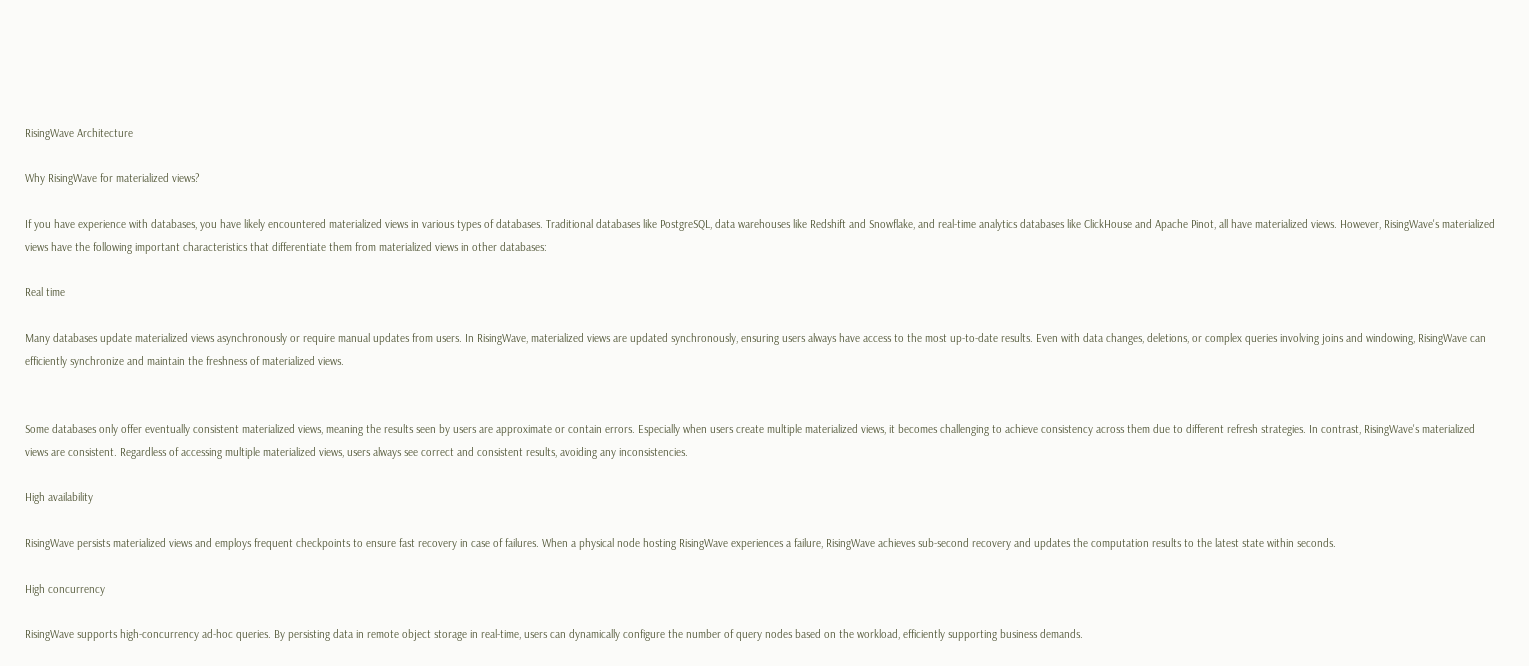RisingWave Architecture

Why RisingWave for materialized views?

If you have experience with databases, you have likely encountered materialized views in various types of databases. Traditional databases like PostgreSQL, data warehouses like Redshift and Snowflake, and real-time analytics databases like ClickHouse and Apache Pinot, all have materialized views. However, RisingWave's materialized views have the following important characteristics that differentiate them from materialized views in other databases:

Real time

Many databases update materialized views asynchronously or require manual updates from users. In RisingWave, materialized views are updated synchronously, ensuring users always have access to the most up-to-date results. Even with data changes, deletions, or complex queries involving joins and windowing, RisingWave can efficiently synchronize and maintain the freshness of materialized views.


Some databases only offer eventually consistent materialized views, meaning the results seen by users are approximate or contain errors. Especially when users create multiple materialized views, it becomes challenging to achieve consistency across them due to different refresh strategies. In contrast, RisingWave's materialized views are consistent. Regardless of accessing multiple materialized views, users always see correct and consistent results, avoiding any inconsistencies.

High availability

RisingWave persists materialized views and employs frequent checkpoints to ensure fast recovery in case of failures. When a physical node hosting RisingWave experiences a failure, RisingWave achieves sub-second recovery and updates the computation results to the latest state within seconds.

High concurrency

RisingWave supports high-concurrency ad-hoc queries. By persisting data in remote object storage in real-time, users can dynamically configure the number of query nodes based on the workload, efficiently supporting business demands.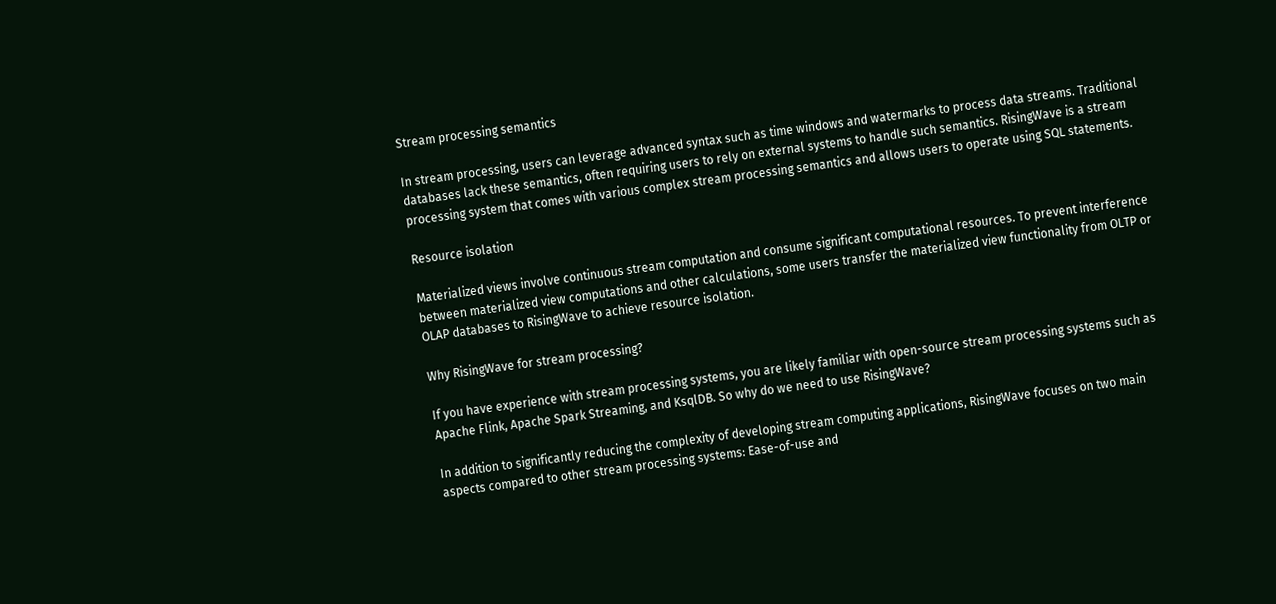Stream processing semantics

In stream processing, users can leverage advanced syntax such as time windows and watermarks to process data streams. Traditional databases lack these semantics, often requiring users to rely on external systems to handle such semantics. RisingWave is a stream processing system that comes with various complex stream processing semantics and allows users to operate using SQL statements.

Resource isolation

Materialized views involve continuous stream computation and consume significant computational resources. To prevent interference between materialized view computations and other calculations, some users transfer the materialized view functionality from OLTP or OLAP databases to RisingWave to achieve resource isolation.

Why RisingWave for stream processing?

If you have experience with stream processing systems, you are likely familiar with open-source stream processing systems such as Apache Flink, Apache Spark Streaming, and KsqlDB. So why do we need to use RisingWave?

In addition to significantly reducing the complexity of developing stream computing applications, RisingWave focuses on two main aspects compared to other stream processing systems: Ease-of-use and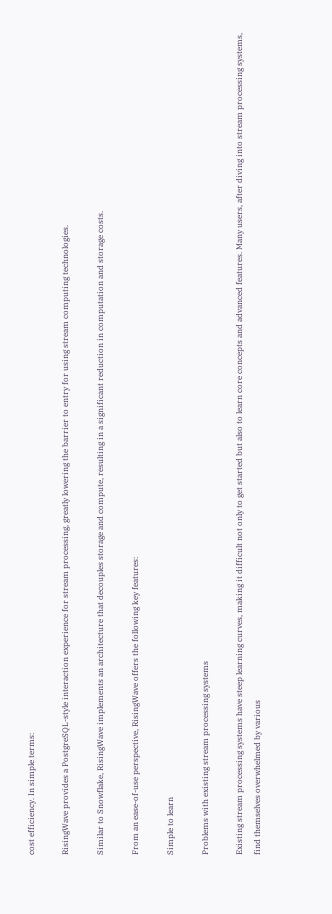cost efficiency. In simple terms:

RisingWave provides a PostgreSQL-style interaction experience for stream processing, greatly lowering the barrier to entry for using stream computing technologies.

Similar to Snowflake, RisingWave implements an architecture that decouples storage and compute, resulting in a significant reduction in computation and storage costs.

From an ease-of-use perspective, RisingWave offers the following key features:

Simple to learn

Problems with existing stream processing systems

Existing stream processing systems have steep learning curves, making it difficult not only to get started but also to learn core concepts and advanced features. Many users, after diving into stream processing systems, find themselves overwhelmed by various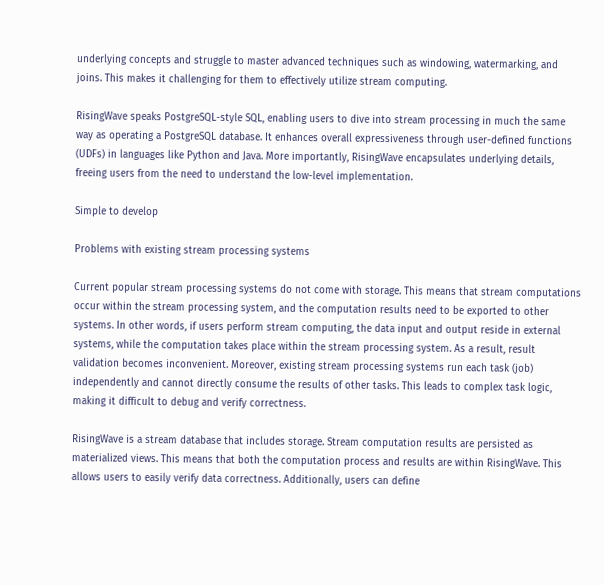underlying concepts and struggle to master advanced techniques such as windowing, watermarking, and joins. This makes it challenging for them to effectively utilize stream computing.

RisingWave speaks PostgreSQL-style SQL, enabling users to dive into stream processing in much the same way as operating a PostgreSQL database. It enhances overall expressiveness through user-defined functions (UDFs) in languages like Python and Java. More importantly, RisingWave encapsulates underlying details, freeing users from the need to understand the low-level implementation.

Simple to develop

Problems with existing stream processing systems

Current popular stream processing systems do not come with storage. This means that stream computations occur within the stream processing system, and the computation results need to be exported to other systems. In other words, if users perform stream computing, the data input and output reside in external systems, while the computation takes place within the stream processing system. As a result, result validation becomes inconvenient. Moreover, existing stream processing systems run each task (job) independently and cannot directly consume the results of other tasks. This leads to complex task logic, making it difficult to debug and verify correctness.

RisingWave is a stream database that includes storage. Stream computation results are persisted as materialized views. This means that both the computation process and results are within RisingWave. This allows users to easily verify data correctness. Additionally, users can define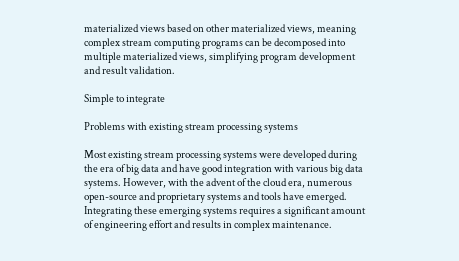materialized views based on other materialized views, meaning complex stream computing programs can be decomposed into multiple materialized views, simplifying program development and result validation.

Simple to integrate

Problems with existing stream processing systems

Most existing stream processing systems were developed during the era of big data and have good integration with various big data systems. However, with the advent of the cloud era, numerous open-source and proprietary systems and tools have emerged. Integrating these emerging systems requires a significant amount of engineering effort and results in complex maintenance.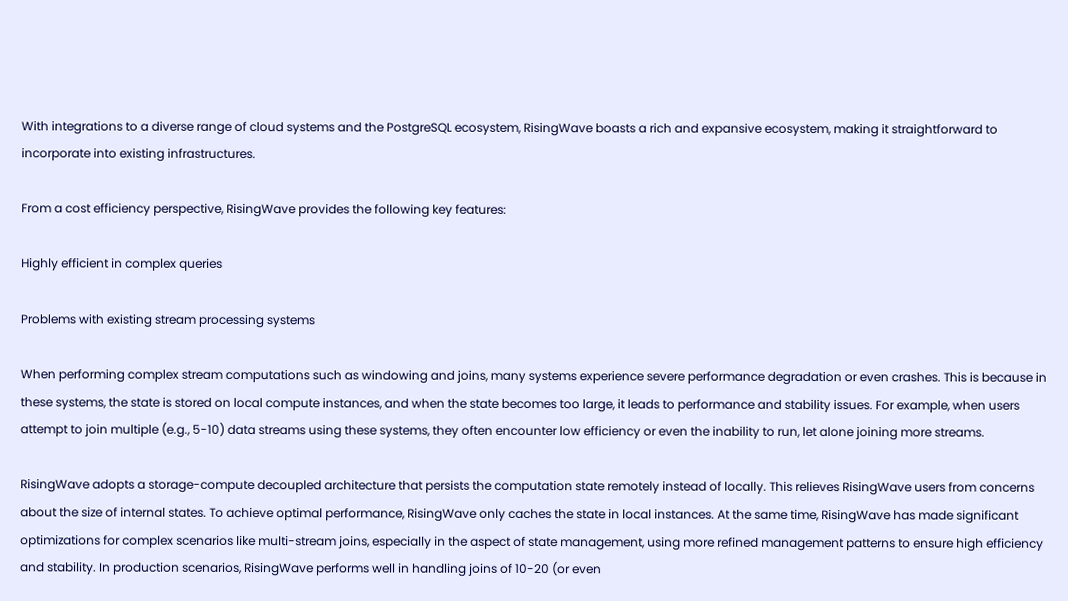With integrations to a diverse range of cloud systems and the PostgreSQL ecosystem, RisingWave boasts a rich and expansive ecosystem, making it straightforward to incorporate into existing infrastructures.

From a cost efficiency perspective, RisingWave provides the following key features:

Highly efficient in complex queries

Problems with existing stream processing systems

When performing complex stream computations such as windowing and joins, many systems experience severe performance degradation or even crashes. This is because in these systems, the state is stored on local compute instances, and when the state becomes too large, it leads to performance and stability issues. For example, when users attempt to join multiple (e.g., 5-10) data streams using these systems, they often encounter low efficiency or even the inability to run, let alone joining more streams.

RisingWave adopts a storage-compute decoupled architecture that persists the computation state remotely instead of locally. This relieves RisingWave users from concerns about the size of internal states. To achieve optimal performance, RisingWave only caches the state in local instances. At the same time, RisingWave has made significant optimizations for complex scenarios like multi-stream joins, especially in the aspect of state management, using more refined management patterns to ensure high efficiency and stability. In production scenarios, RisingWave performs well in handling joins of 10-20 (or even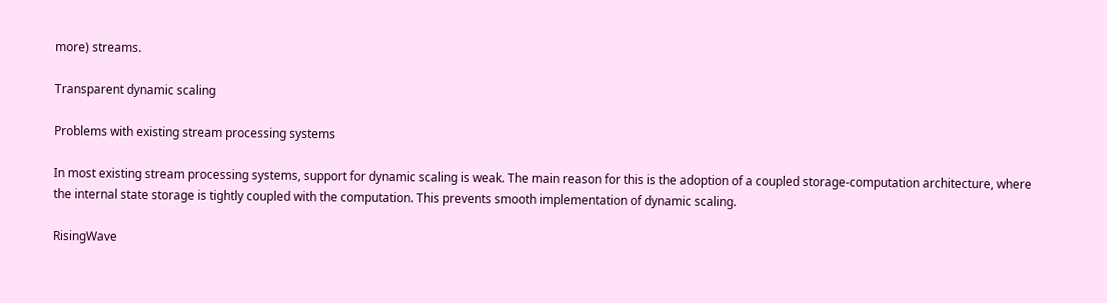more) streams.

Transparent dynamic scaling

Problems with existing stream processing systems

In most existing stream processing systems, support for dynamic scaling is weak. The main reason for this is the adoption of a coupled storage-computation architecture, where the internal state storage is tightly coupled with the computation. This prevents smooth implementation of dynamic scaling.

RisingWave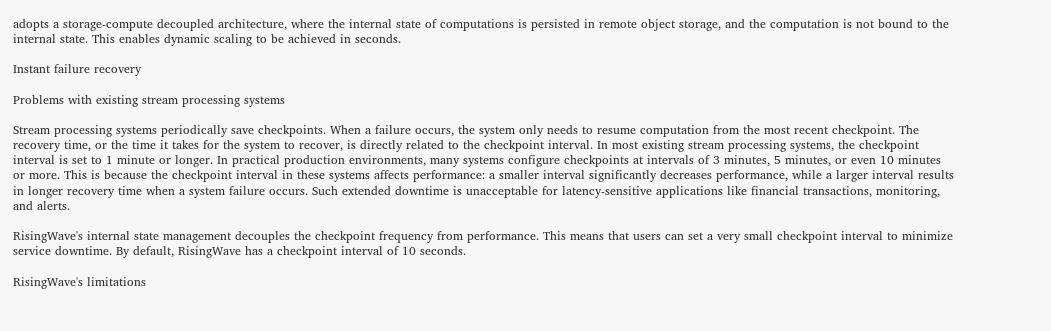adopts a storage-compute decoupled architecture, where the internal state of computations is persisted in remote object storage, and the computation is not bound to the internal state. This enables dynamic scaling to be achieved in seconds.

Instant failure recovery

Problems with existing stream processing systems

Stream processing systems periodically save checkpoints. When a failure occurs, the system only needs to resume computation from the most recent checkpoint. The recovery time, or the time it takes for the system to recover, is directly related to the checkpoint interval. In most existing stream processing systems, the checkpoint interval is set to 1 minute or longer. In practical production environments, many systems configure checkpoints at intervals of 3 minutes, 5 minutes, or even 10 minutes or more. This is because the checkpoint interval in these systems affects performance: a smaller interval significantly decreases performance, while a larger interval results in longer recovery time when a system failure occurs. Such extended downtime is unacceptable for latency-sensitive applications like financial transactions, monitoring, and alerts.

RisingWave's internal state management decouples the checkpoint frequency from performance. This means that users can set a very small checkpoint interval to minimize service downtime. By default, RisingWave has a checkpoint interval of 10 seconds.

RisingWave's limitations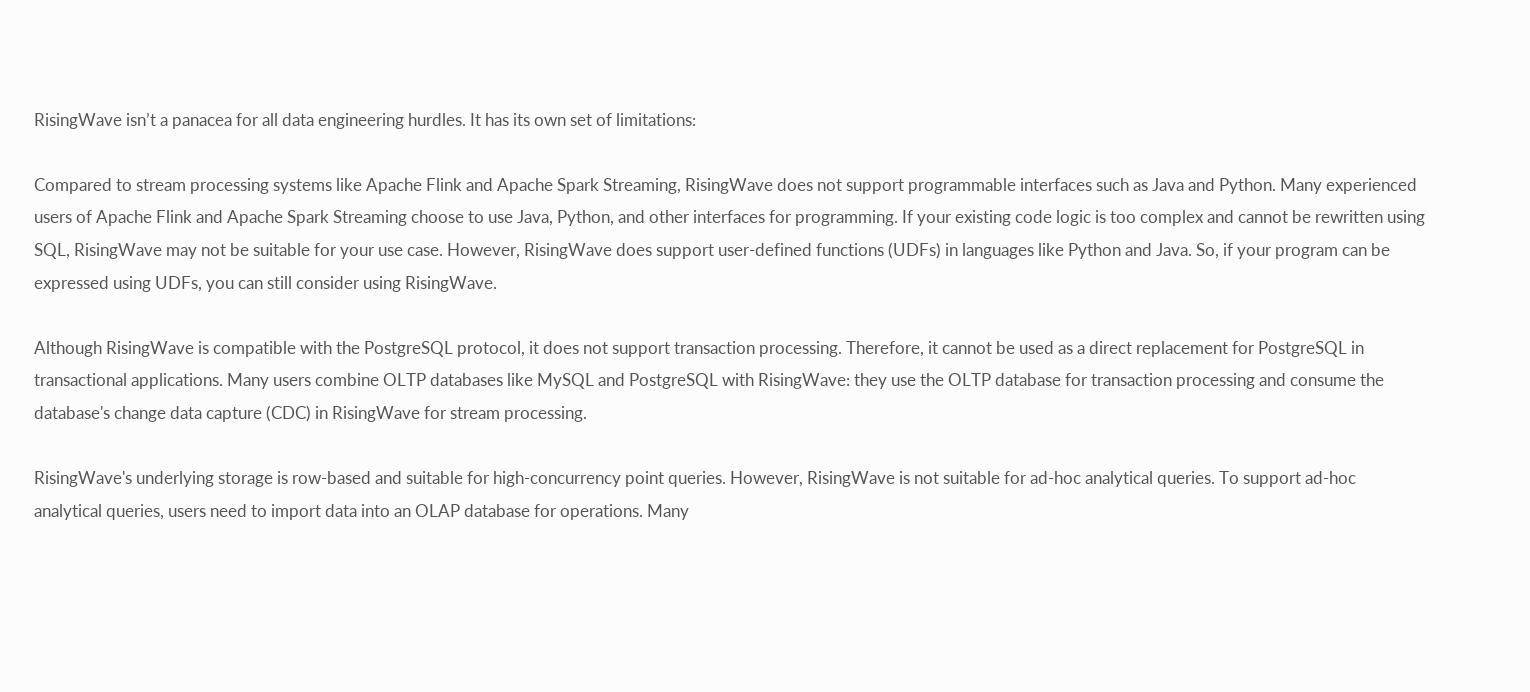RisingWave isn’t a panacea for all data engineering hurdles. It has its own set of limitations:

Compared to stream processing systems like Apache Flink and Apache Spark Streaming, RisingWave does not support programmable interfaces such as Java and Python. Many experienced users of Apache Flink and Apache Spark Streaming choose to use Java, Python, and other interfaces for programming. If your existing code logic is too complex and cannot be rewritten using SQL, RisingWave may not be suitable for your use case. However, RisingWave does support user-defined functions (UDFs) in languages like Python and Java. So, if your program can be expressed using UDFs, you can still consider using RisingWave.

Although RisingWave is compatible with the PostgreSQL protocol, it does not support transaction processing. Therefore, it cannot be used as a direct replacement for PostgreSQL in transactional applications. Many users combine OLTP databases like MySQL and PostgreSQL with RisingWave: they use the OLTP database for transaction processing and consume the database's change data capture (CDC) in RisingWave for stream processing.

RisingWave's underlying storage is row-based and suitable for high-concurrency point queries. However, RisingWave is not suitable for ad-hoc analytical queries. To support ad-hoc analytical queries, users need to import data into an OLAP database for operations. Many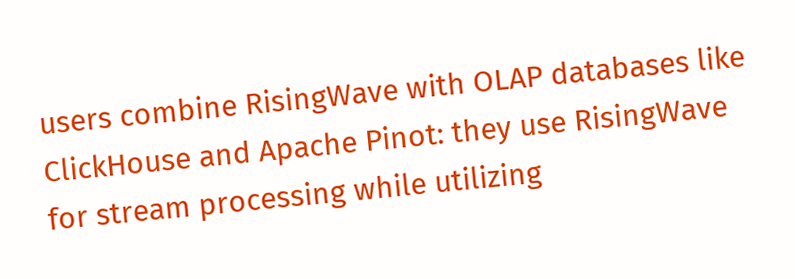users combine RisingWave with OLAP databases like ClickHouse and Apache Pinot: they use RisingWave for stream processing while utilizing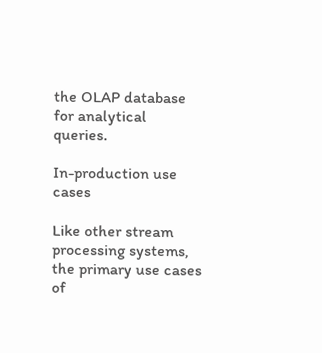the OLAP database for analytical queries.

In-production use cases

Like other stream processing systems, the primary use cases of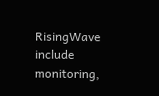RisingWave include monitoring,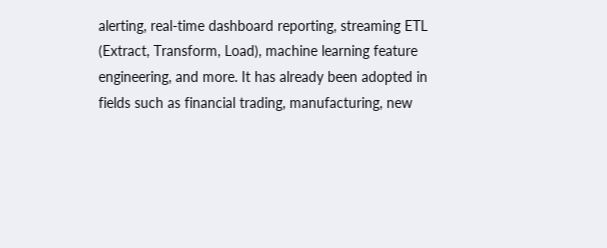alerting, real-time dashboard reporting, streaming ETL (Extract, Transform, Load), machine learning feature engineering, and more. It has already been adopted in fields such as financial trading, manufacturing, new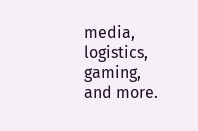media, logistics, gaming, and more.